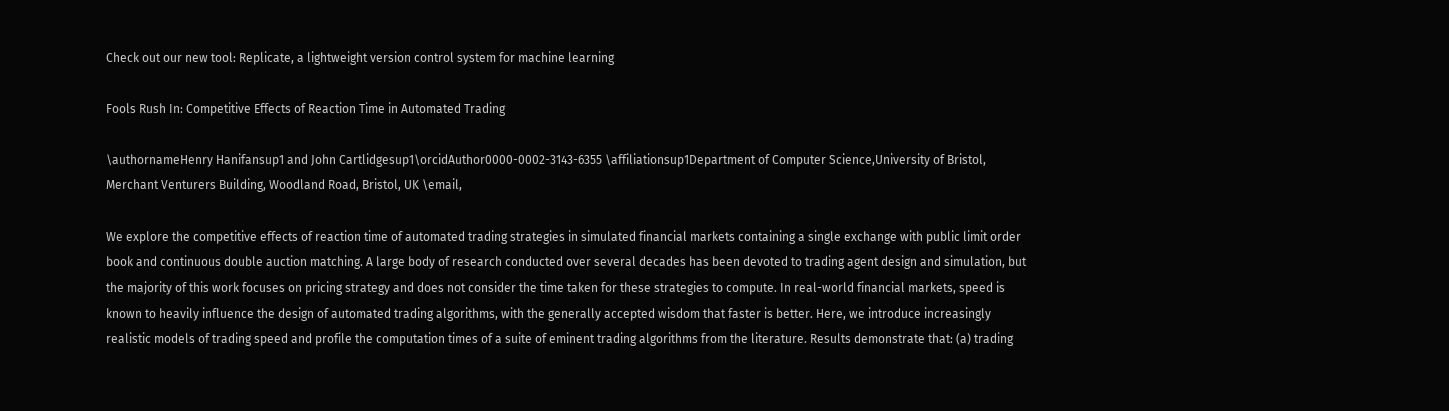Check out our new tool: Replicate, a lightweight version control system for machine learning

Fools Rush In: Competitive Effects of Reaction Time in Automated Trading

\authornameHenry Hanifansup1 and John Cartlidgesup1\orcidAuthor0000-0002-3143-6355 \affiliationsup1Department of Computer Science,University of Bristol, Merchant Venturers Building, Woodland Road, Bristol, UK \email,

We explore the competitive effects of reaction time of automated trading strategies in simulated financial markets containing a single exchange with public limit order book and continuous double auction matching. A large body of research conducted over several decades has been devoted to trading agent design and simulation, but the majority of this work focuses on pricing strategy and does not consider the time taken for these strategies to compute. In real-world financial markets, speed is known to heavily influence the design of automated trading algorithms, with the generally accepted wisdom that faster is better. Here, we introduce increasingly realistic models of trading speed and profile the computation times of a suite of eminent trading algorithms from the literature. Results demonstrate that: (a) trading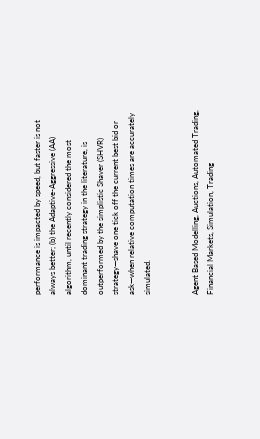performance is impacted by speed, but faster is not always better; (b) the Adaptive-Aggressive (AA) algorithm, until recently considered the most dominant trading strategy in the literature, is outperformed by the simplistic Shaver (SHVR) strategy—shave one tick off the current best bid or ask—when relative computation times are accurately simulated.


Agent Based Modelling, Auctions, Automated Trading, Financial Markets, Simulation, Trading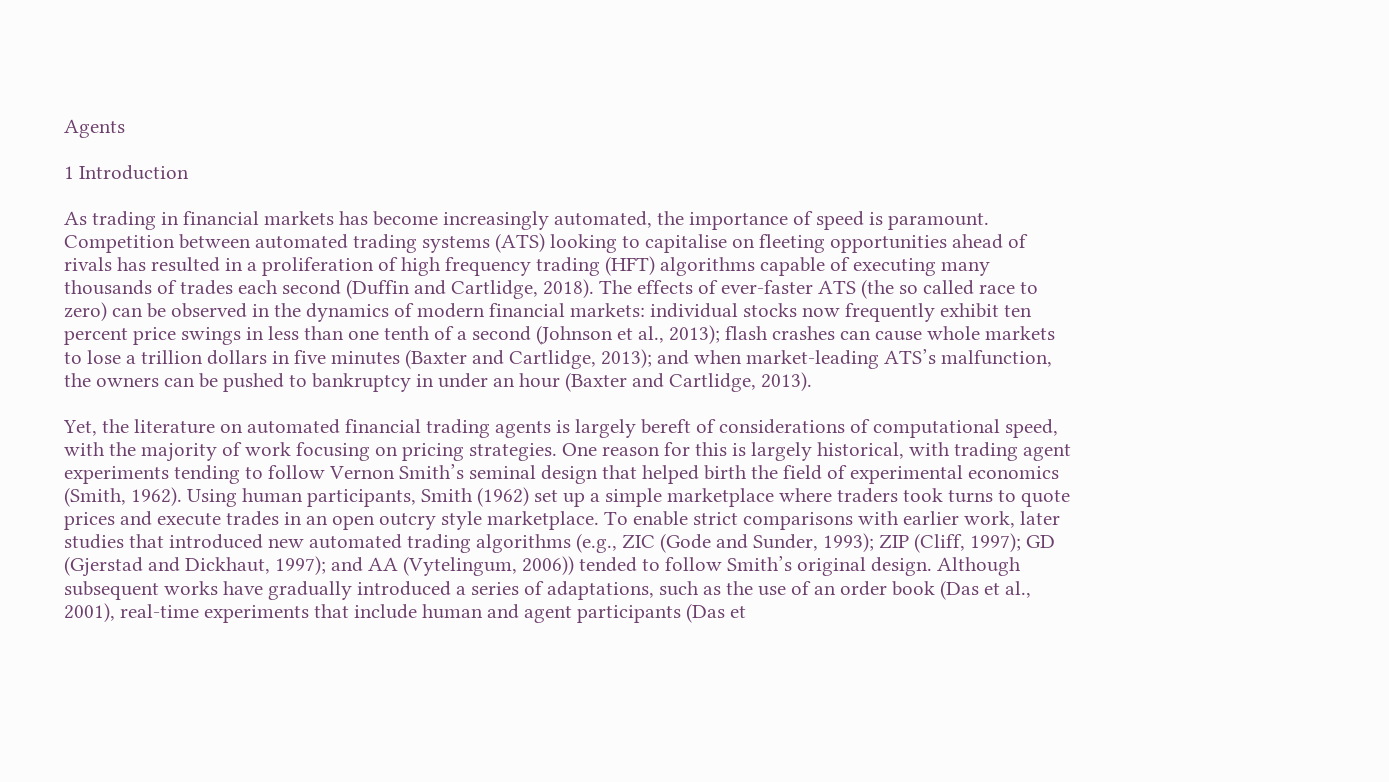Agents

1 Introduction

As trading in financial markets has become increasingly automated, the importance of speed is paramount. Competition between automated trading systems (ATS) looking to capitalise on fleeting opportunities ahead of rivals has resulted in a proliferation of high frequency trading (HFT) algorithms capable of executing many thousands of trades each second (Duffin and Cartlidge, 2018). The effects of ever-faster ATS (the so called race to zero) can be observed in the dynamics of modern financial markets: individual stocks now frequently exhibit ten percent price swings in less than one tenth of a second (Johnson et al., 2013); flash crashes can cause whole markets to lose a trillion dollars in five minutes (Baxter and Cartlidge, 2013); and when market-leading ATS’s malfunction, the owners can be pushed to bankruptcy in under an hour (Baxter and Cartlidge, 2013).

Yet, the literature on automated financial trading agents is largely bereft of considerations of computational speed, with the majority of work focusing on pricing strategies. One reason for this is largely historical, with trading agent experiments tending to follow Vernon Smith’s seminal design that helped birth the field of experimental economics (Smith, 1962). Using human participants, Smith (1962) set up a simple marketplace where traders took turns to quote prices and execute trades in an open outcry style marketplace. To enable strict comparisons with earlier work, later studies that introduced new automated trading algorithms (e.g., ZIC (Gode and Sunder, 1993); ZIP (Cliff, 1997); GD (Gjerstad and Dickhaut, 1997); and AA (Vytelingum, 2006)) tended to follow Smith’s original design. Although subsequent works have gradually introduced a series of adaptations, such as the use of an order book (Das et al., 2001), real-time experiments that include human and agent participants (Das et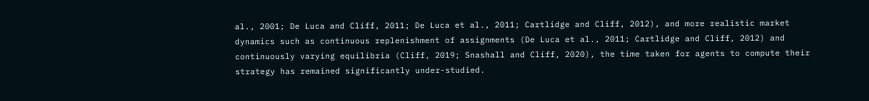al., 2001; De Luca and Cliff, 2011; De Luca et al., 2011; Cartlidge and Cliff, 2012), and more realistic market dynamics such as continuous replenishment of assignments (De Luca et al., 2011; Cartlidge and Cliff, 2012) and continuously varying equilibria (Cliff, 2019; Snashall and Cliff, 2020), the time taken for agents to compute their strategy has remained significantly under-studied.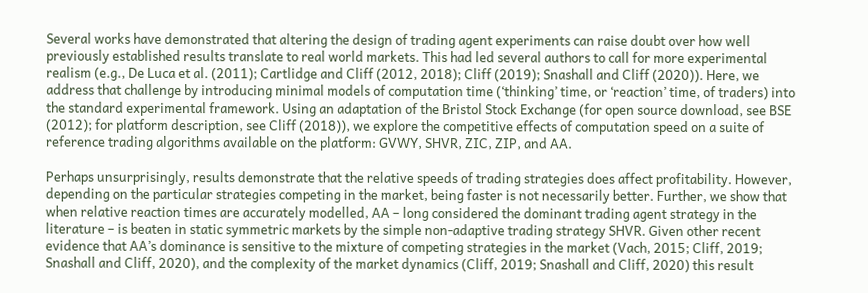Several works have demonstrated that altering the design of trading agent experiments can raise doubt over how well previously established results translate to real world markets. This had led several authors to call for more experimental realism (e.g., De Luca et al. (2011); Cartlidge and Cliff (2012, 2018); Cliff (2019); Snashall and Cliff (2020)). Here, we address that challenge by introducing minimal models of computation time (‘thinking’ time, or ‘reaction’ time, of traders) into the standard experimental framework. Using an adaptation of the Bristol Stock Exchange (for open source download, see BSE (2012); for platform description, see Cliff (2018)), we explore the competitive effects of computation speed on a suite of reference trading algorithms available on the platform: GVWY, SHVR, ZIC, ZIP, and AA.

Perhaps unsurprisingly, results demonstrate that the relative speeds of trading strategies does affect profitability. However, depending on the particular strategies competing in the market, being faster is not necessarily better. Further, we show that when relative reaction times are accurately modelled, AA – long considered the dominant trading agent strategy in the literature – is beaten in static symmetric markets by the simple non-adaptive trading strategy SHVR. Given other recent evidence that AA’s dominance is sensitive to the mixture of competing strategies in the market (Vach, 2015; Cliff, 2019; Snashall and Cliff, 2020), and the complexity of the market dynamics (Cliff, 2019; Snashall and Cliff, 2020) this result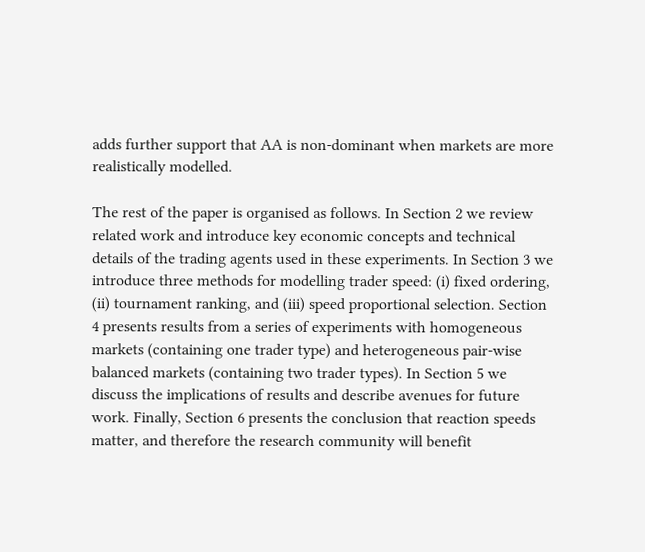adds further support that AA is non-dominant when markets are more realistically modelled.

The rest of the paper is organised as follows. In Section 2 we review related work and introduce key economic concepts and technical details of the trading agents used in these experiments. In Section 3 we introduce three methods for modelling trader speed: (i) fixed ordering, (ii) tournament ranking, and (iii) speed proportional selection. Section 4 presents results from a series of experiments with homogeneous markets (containing one trader type) and heterogeneous pair-wise balanced markets (containing two trader types). In Section 5 we discuss the implications of results and describe avenues for future work. Finally, Section 6 presents the conclusion that reaction speeds matter, and therefore the research community will benefit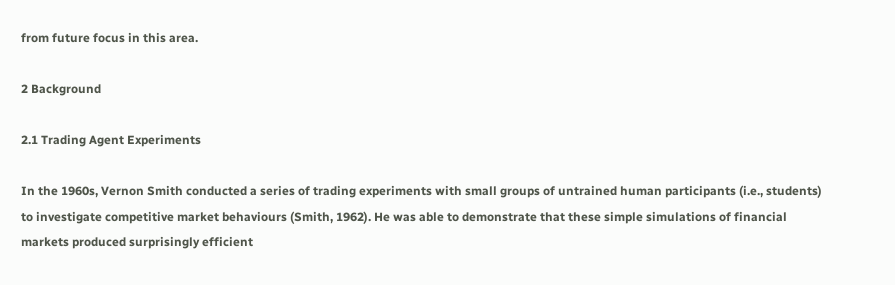from future focus in this area.

2 Background

2.1 Trading Agent Experiments

In the 1960s, Vernon Smith conducted a series of trading experiments with small groups of untrained human participants (i.e., students) to investigate competitive market behaviours (Smith, 1962). He was able to demonstrate that these simple simulations of financial markets produced surprisingly efficient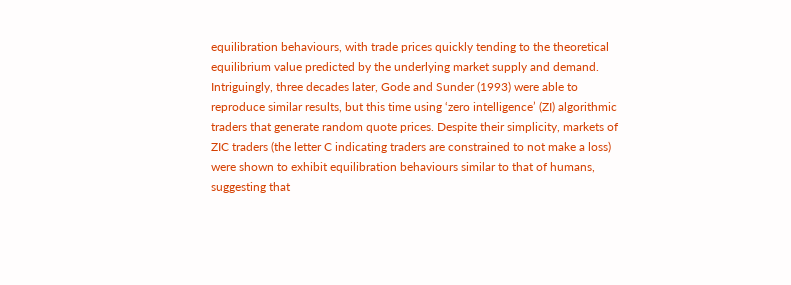equilibration behaviours, with trade prices quickly tending to the theoretical equilibrium value predicted by the underlying market supply and demand. Intriguingly, three decades later, Gode and Sunder (1993) were able to reproduce similar results, but this time using ‘zero intelligence’ (ZI) algorithmic traders that generate random quote prices. Despite their simplicity, markets of ZIC traders (the letter C indicating traders are constrained to not make a loss) were shown to exhibit equilibration behaviours similar to that of humans, suggesting that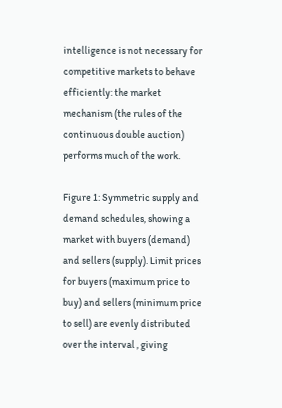intelligence is not necessary for competitive markets to behave efficiently: the market mechanism (the rules of the continuous double auction) performs much of the work.

Figure 1: Symmetric supply and demand schedules, showing a market with buyers (demand) and sellers (supply). Limit prices for buyers (maximum price to buy) and sellers (minimum price to sell) are evenly distributed over the interval , giving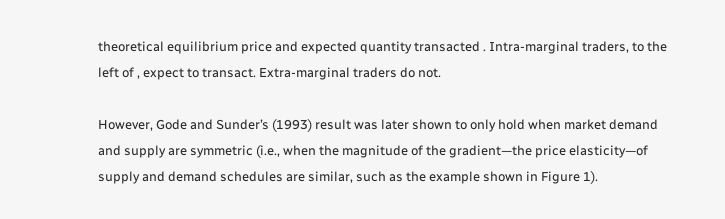theoretical equilibrium price and expected quantity transacted . Intra-marginal traders, to the left of , expect to transact. Extra-marginal traders do not.

However, Gode and Sunder’s (1993) result was later shown to only hold when market demand and supply are symmetric (i.e., when the magnitude of the gradient—the price elasticity—of supply and demand schedules are similar, such as the example shown in Figure 1).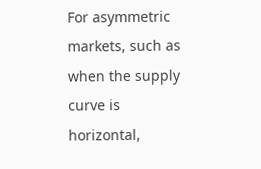For asymmetric markets, such as when the supply curve is horizontal,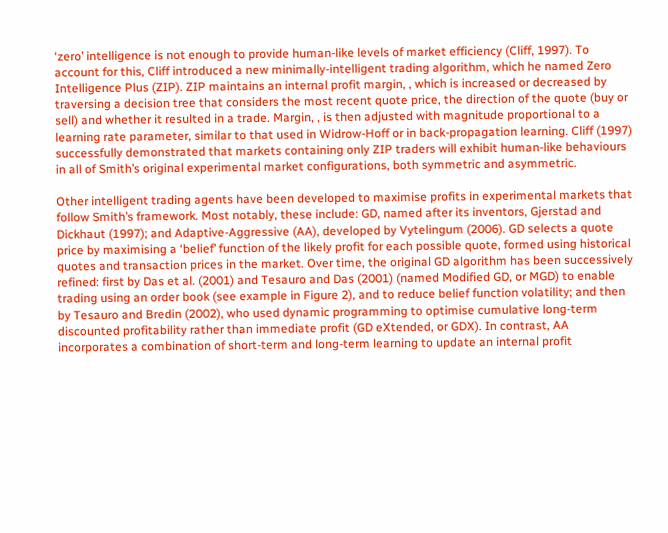‘zero’ intelligence is not enough to provide human-like levels of market efficiency (Cliff, 1997). To account for this, Cliff introduced a new minimally-intelligent trading algorithm, which he named Zero Intelligence Plus (ZIP). ZIP maintains an internal profit margin, , which is increased or decreased by traversing a decision tree that considers the most recent quote price, the direction of the quote (buy or sell) and whether it resulted in a trade. Margin, , is then adjusted with magnitude proportional to a learning rate parameter, similar to that used in Widrow-Hoff or in back-propagation learning. Cliff (1997) successfully demonstrated that markets containing only ZIP traders will exhibit human-like behaviours in all of Smith’s original experimental market configurations, both symmetric and asymmetric.

Other intelligent trading agents have been developed to maximise profits in experimental markets that follow Smith’s framework. Most notably, these include: GD, named after its inventors, Gjerstad and Dickhaut (1997); and Adaptive-Aggressive (AA), developed by Vytelingum (2006). GD selects a quote price by maximising a ‘belief’ function of the likely profit for each possible quote, formed using historical quotes and transaction prices in the market. Over time, the original GD algorithm has been successively refined: first by Das et al. (2001) and Tesauro and Das (2001) (named Modified GD, or MGD) to enable trading using an order book (see example in Figure 2), and to reduce belief function volatility; and then by Tesauro and Bredin (2002), who used dynamic programming to optimise cumulative long-term discounted profitability rather than immediate profit (GD eXtended, or GDX). In contrast, AA incorporates a combination of short-term and long-term learning to update an internal profit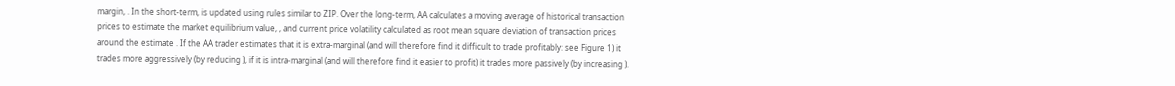margin, . In the short-term, is updated using rules similar to ZIP. Over the long-term, AA calculates a moving average of historical transaction prices to estimate the market equilibrium value, , and current price volatility calculated as root mean square deviation of transaction prices around the estimate . If the AA trader estimates that it is extra-marginal (and will therefore find it difficult to trade profitably: see Figure 1) it trades more aggressively (by reducing ), if it is intra-marginal (and will therefore find it easier to profit) it trades more passively (by increasing ).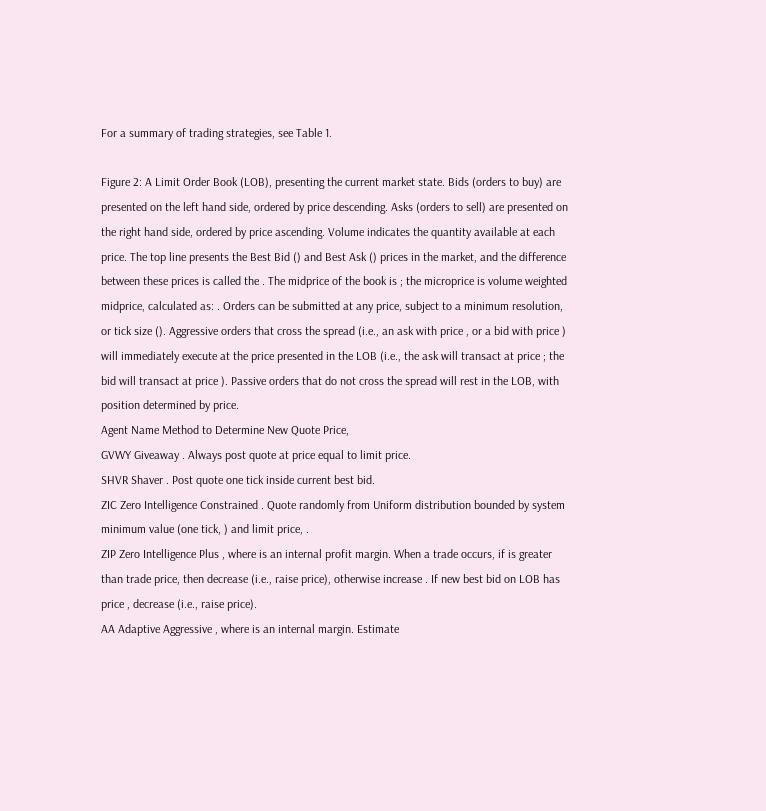For a summary of trading strategies, see Table 1.

Figure 2: A Limit Order Book (LOB), presenting the current market state. Bids (orders to buy) are presented on the left hand side, ordered by price descending. Asks (orders to sell) are presented on the right hand side, ordered by price ascending. Volume indicates the quantity available at each price. The top line presents the Best Bid () and Best Ask () prices in the market, and the difference between these prices is called the . The midprice of the book is ; the microprice is volume weighted midprice, calculated as: . Orders can be submitted at any price, subject to a minimum resolution, or tick size (). Aggressive orders that cross the spread (i.e., an ask with price , or a bid with price ) will immediately execute at the price presented in the LOB (i.e., the ask will transact at price ; the bid will transact at price ). Passive orders that do not cross the spread will rest in the LOB, with position determined by price.
Agent Name Method to Determine New Quote Price,
GVWY Giveaway . Always post quote at price equal to limit price.
SHVR Shaver . Post quote one tick inside current best bid.
ZIC Zero Intelligence Constrained . Quote randomly from Uniform distribution bounded by system minimum value (one tick, ) and limit price, .
ZIP Zero Intelligence Plus , where is an internal profit margin. When a trade occurs, if is greater than trade price, then decrease (i.e., raise price), otherwise increase . If new best bid on LOB has price , decrease (i.e., raise price).
AA Adaptive Aggressive , where is an internal margin. Estimate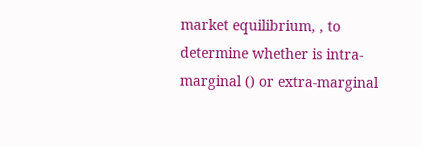market equilibrium, , to determine whether is intra-marginal () or extra-marginal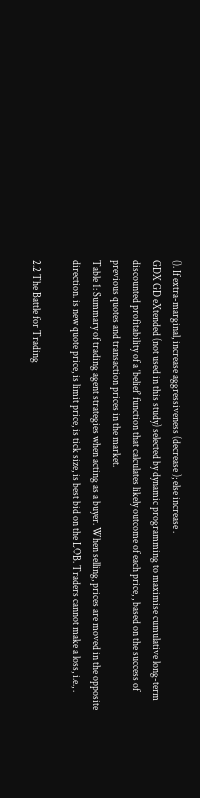(). If extra-marginal, increase aggressiveness (decrease ); else increase .
GDX GD eXtended (not used in this study) selected by dynamic programming to maximise cumulative long-term discounted profitability of a ‘belief’ function that calculates likely outcome of each price, , based on the success of previous quotes and transaction prices in the market.
Table 1: Summary of trading agent strategies when acting as a buyer. When selling, prices are moved in the opposite direction. is new quote price, is limit price, is tick size, is best bid on the LOB. Traders cannot make a loss, i.e., .

2.2 The Battle for Trading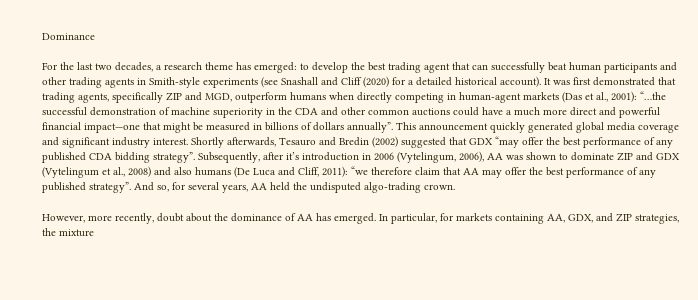Dominance

For the last two decades, a research theme has emerged: to develop the best trading agent that can successfully beat human participants and other trading agents in Smith-style experiments (see Snashall and Cliff (2020) for a detailed historical account). It was first demonstrated that trading agents, specifically ZIP and MGD, outperform humans when directly competing in human-agent markets (Das et al., 2001): “…the successful demonstration of machine superiority in the CDA and other common auctions could have a much more direct and powerful financial impact—one that might be measured in billions of dollars annually”. This announcement quickly generated global media coverage and significant industry interest. Shortly afterwards, Tesauro and Bredin (2002) suggested that GDX “may offer the best performance of any published CDA bidding strategy”. Subsequently, after it’s introduction in 2006 (Vytelingum, 2006), AA was shown to dominate ZIP and GDX (Vytelingum et al., 2008) and also humans (De Luca and Cliff, 2011): “we therefore claim that AA may offer the best performance of any published strategy”. And so, for several years, AA held the undisputed algo-trading crown.

However, more recently, doubt about the dominance of AA has emerged. In particular, for markets containing AA, GDX, and ZIP strategies, the mixture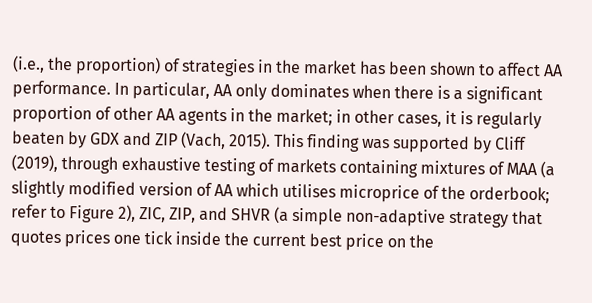(i.e., the proportion) of strategies in the market has been shown to affect AA performance. In particular, AA only dominates when there is a significant proportion of other AA agents in the market; in other cases, it is regularly beaten by GDX and ZIP (Vach, 2015). This finding was supported by Cliff (2019), through exhaustive testing of markets containing mixtures of MAA (a slightly modified version of AA which utilises microprice of the orderbook; refer to Figure 2), ZIC, ZIP, and SHVR (a simple non-adaptive strategy that quotes prices one tick inside the current best price on the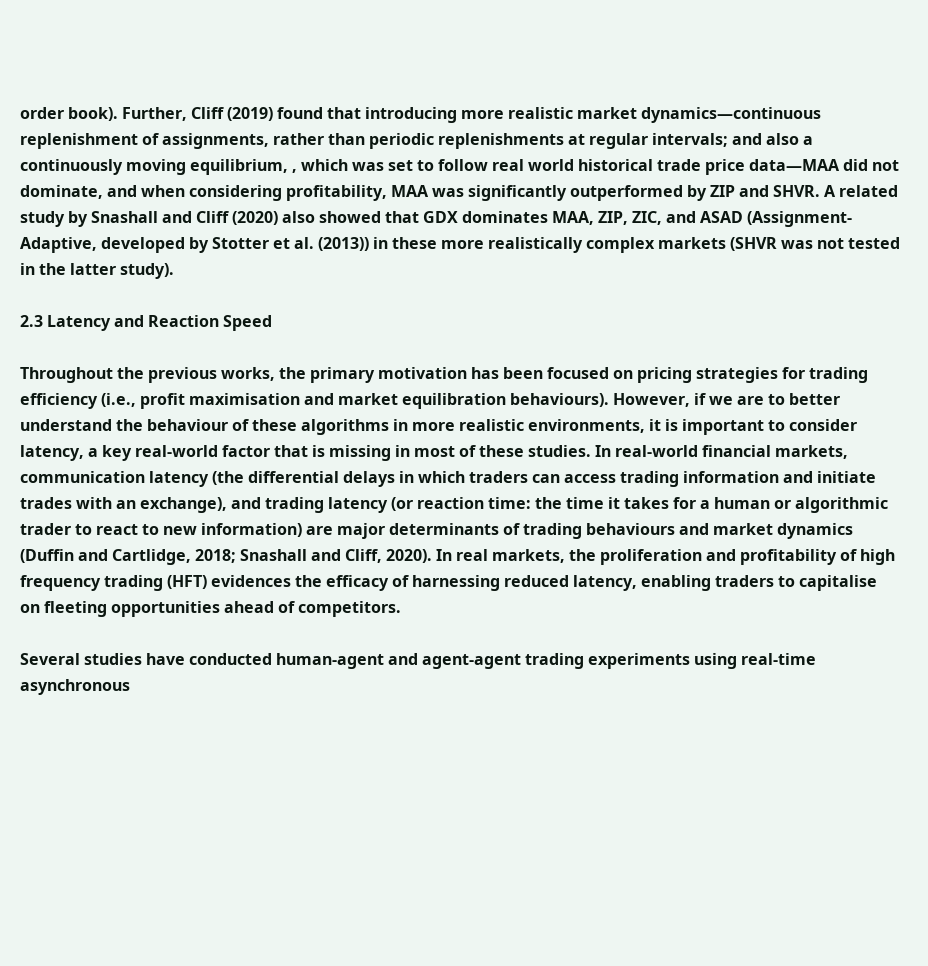order book). Further, Cliff (2019) found that introducing more realistic market dynamics—continuous replenishment of assignments, rather than periodic replenishments at regular intervals; and also a continuously moving equilibrium, , which was set to follow real world historical trade price data—MAA did not dominate, and when considering profitability, MAA was significantly outperformed by ZIP and SHVR. A related study by Snashall and Cliff (2020) also showed that GDX dominates MAA, ZIP, ZIC, and ASAD (Assignment-Adaptive, developed by Stotter et al. (2013)) in these more realistically complex markets (SHVR was not tested in the latter study).

2.3 Latency and Reaction Speed

Throughout the previous works, the primary motivation has been focused on pricing strategies for trading efficiency (i.e., profit maximisation and market equilibration behaviours). However, if we are to better understand the behaviour of these algorithms in more realistic environments, it is important to consider latency, a key real-world factor that is missing in most of these studies. In real-world financial markets, communication latency (the differential delays in which traders can access trading information and initiate trades with an exchange), and trading latency (or reaction time: the time it takes for a human or algorithmic trader to react to new information) are major determinants of trading behaviours and market dynamics (Duffin and Cartlidge, 2018; Snashall and Cliff, 2020). In real markets, the proliferation and profitability of high frequency trading (HFT) evidences the efficacy of harnessing reduced latency, enabling traders to capitalise on fleeting opportunities ahead of competitors.

Several studies have conducted human-agent and agent-agent trading experiments using real-time asynchronous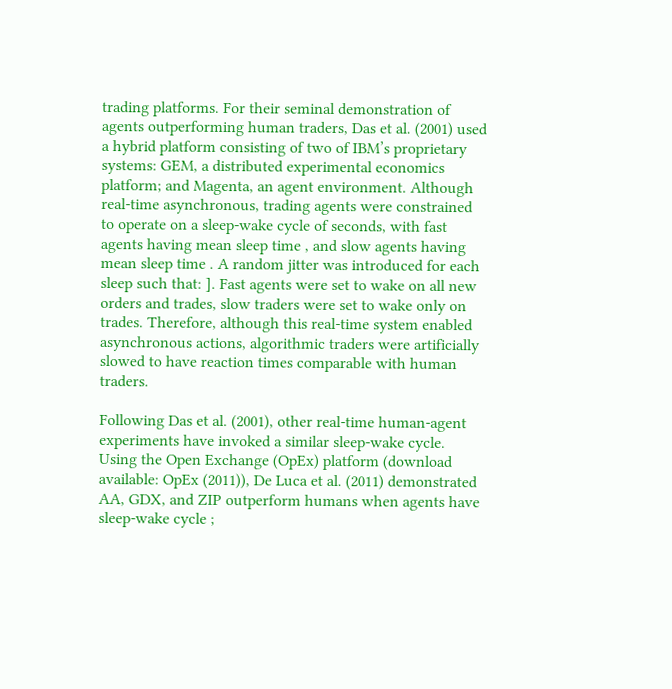trading platforms. For their seminal demonstration of agents outperforming human traders, Das et al. (2001) used a hybrid platform consisting of two of IBM’s proprietary systems: GEM, a distributed experimental economics platform; and Magenta, an agent environment. Although real-time asynchronous, trading agents were constrained to operate on a sleep-wake cycle of seconds, with fast agents having mean sleep time , and slow agents having mean sleep time . A random jitter was introduced for each sleep such that: ]. Fast agents were set to wake on all new orders and trades, slow traders were set to wake only on trades. Therefore, although this real-time system enabled asynchronous actions, algorithmic traders were artificially slowed to have reaction times comparable with human traders.

Following Das et al. (2001), other real-time human-agent experiments have invoked a similar sleep-wake cycle. Using the Open Exchange (OpEx) platform (download available: OpEx (2011)), De Luca et al. (2011) demonstrated AA, GDX, and ZIP outperform humans when agents have sleep-wake cycle ;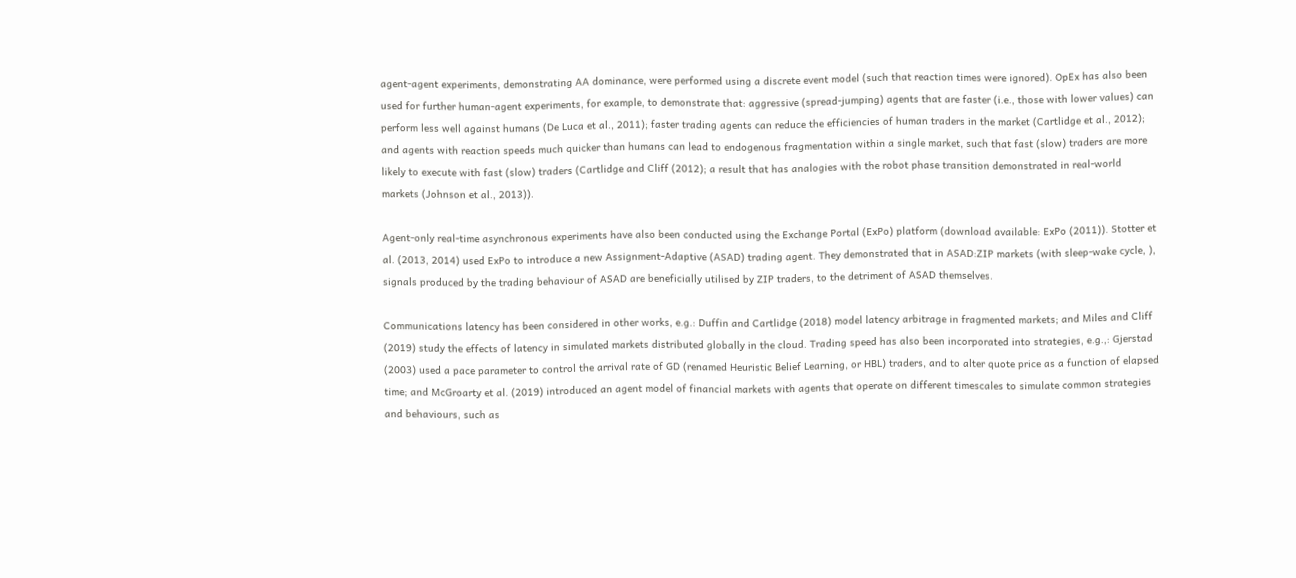agent-agent experiments, demonstrating AA dominance, were performed using a discrete event model (such that reaction times were ignored). OpEx has also been used for further human-agent experiments, for example, to demonstrate that: aggressive (spread-jumping) agents that are faster (i.e., those with lower values) can perform less well against humans (De Luca et al., 2011); faster trading agents can reduce the efficiencies of human traders in the market (Cartlidge et al., 2012); and agents with reaction speeds much quicker than humans can lead to endogenous fragmentation within a single market, such that fast (slow) traders are more likely to execute with fast (slow) traders (Cartlidge and Cliff (2012); a result that has analogies with the robot phase transition demonstrated in real-world markets (Johnson et al., 2013)).

Agent-only real-time asynchronous experiments have also been conducted using the Exchange Portal (ExPo) platform (download available: ExPo (2011)). Stotter et al. (2013, 2014) used ExPo to introduce a new Assignment-Adaptive (ASAD) trading agent. They demonstrated that in ASAD:ZIP markets (with sleep-wake cycle, ), signals produced by the trading behaviour of ASAD are beneficially utilised by ZIP traders, to the detriment of ASAD themselves.

Communications latency has been considered in other works, e.g.: Duffin and Cartlidge (2018) model latency arbitrage in fragmented markets; and Miles and Cliff (2019) study the effects of latency in simulated markets distributed globally in the cloud. Trading speed has also been incorporated into strategies, e.g.,: Gjerstad (2003) used a pace parameter to control the arrival rate of GD (renamed Heuristic Belief Learning, or HBL) traders, and to alter quote price as a function of elapsed time; and McGroarty et al. (2019) introduced an agent model of financial markets with agents that operate on different timescales to simulate common strategies and behaviours, such as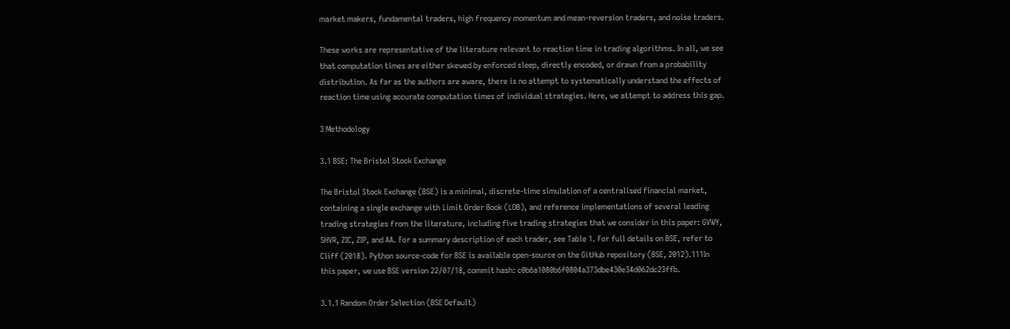market makers, fundamental traders, high frequency momentum and mean-reversion traders, and noise traders.

These works are representative of the literature relevant to reaction time in trading algorithms. In all, we see that computation times are either skewed by enforced sleep, directly encoded, or drawn from a probability distribution. As far as the authors are aware, there is no attempt to systematically understand the effects of reaction time using accurate computation times of individual strategies. Here, we attempt to address this gap.

3 Methodology

3.1 BSE: The Bristol Stock Exchange

The Bristol Stock Exchange (BSE) is a minimal, discrete-time simulation of a centralised financial market, containing a single exchange with Limit Order Book (LOB), and reference implementations of several leading trading strategies from the literature, including five trading strategies that we consider in this paper: GVWY, SHVR, ZIC, ZIP, and AA. For a summary description of each trader, see Table 1. For full details on BSE, refer to Cliff (2018). Python source-code for BSE is available open-source on the GitHub repository (BSE, 2012).111In this paper, we use BSE version 22/07/18, commit hash: c0b6a1080b6f0804a373dbe430e34d062dc23ffb.

3.1.1 Random Order Selection (BSE Default)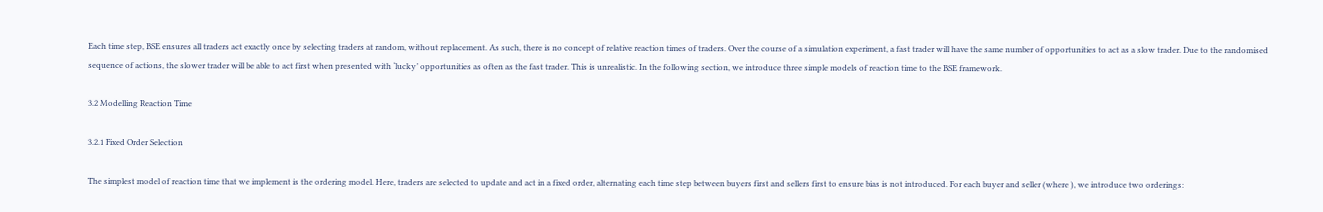Each time step, BSE ensures all traders act exactly once by selecting traders at random, without replacement. As such, there is no concept of relative reaction times of traders. Over the course of a simulation experiment, a fast trader will have the same number of opportunities to act as a slow trader. Due to the randomised sequence of actions, the slower trader will be able to act first when presented with ‘lucky’ opportunities as often as the fast trader. This is unrealistic. In the following section, we introduce three simple models of reaction time to the BSE framework.

3.2 Modelling Reaction Time

3.2.1 Fixed Order Selection

The simplest model of reaction time that we implement is the ordering model. Here, traders are selected to update and act in a fixed order, alternating each time step between buyers first and sellers first to ensure bias is not introduced. For each buyer and seller (where ), we introduce two orderings: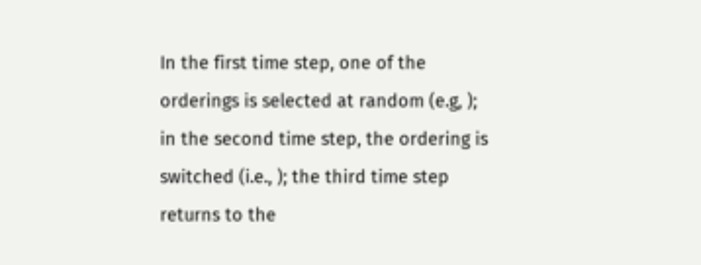In the first time step, one of the orderings is selected at random (e.g, ); in the second time step, the ordering is switched (i.e., ); the third time step returns to the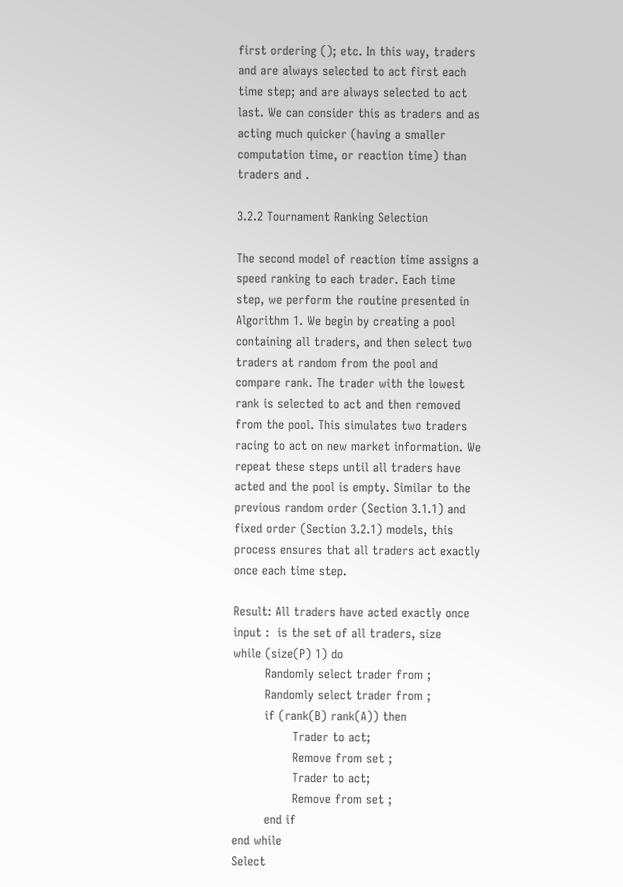first ordering (); etc. In this way, traders and are always selected to act first each time step; and are always selected to act last. We can consider this as traders and as acting much quicker (having a smaller computation time, or reaction time) than traders and .

3.2.2 Tournament Ranking Selection

The second model of reaction time assigns a speed ranking to each trader. Each time step, we perform the routine presented in Algorithm 1. We begin by creating a pool containing all traders, and then select two traders at random from the pool and compare rank. The trader with the lowest rank is selected to act and then removed from the pool. This simulates two traders racing to act on new market information. We repeat these steps until all traders have acted and the pool is empty. Similar to the previous random order (Section 3.1.1) and fixed order (Section 3.2.1) models, this process ensures that all traders act exactly once each time step.

Result: All traders have acted exactly once
input :  is the set of all traders, size
while (size(P) 1) do
        Randomly select trader from ;
        Randomly select trader from ;
        if (rank(B) rank(A)) then
               Trader to act;
               Remove from set ;
               Trader to act;
               Remove from set ;
        end if
end while
Select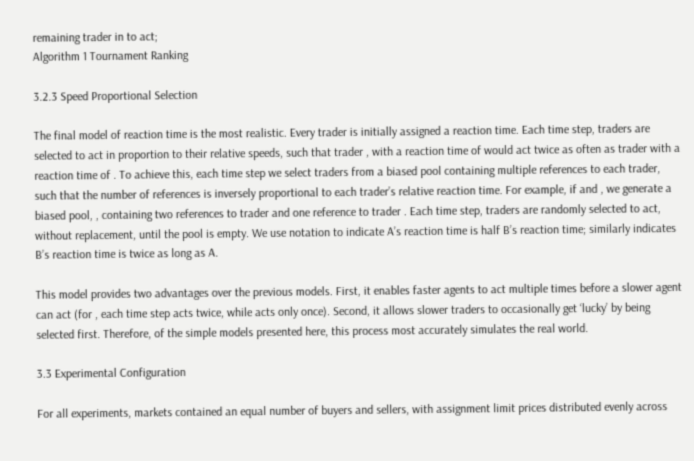remaining trader in to act;
Algorithm 1 Tournament Ranking

3.2.3 Speed Proportional Selection

The final model of reaction time is the most realistic. Every trader is initially assigned a reaction time. Each time step, traders are selected to act in proportion to their relative speeds, such that trader , with a reaction time of would act twice as often as trader with a reaction time of . To achieve this, each time step we select traders from a biased pool containing multiple references to each trader, such that the number of references is inversely proportional to each trader’s relative reaction time. For example, if and , we generate a biased pool, , containing two references to trader and one reference to trader . Each time step, traders are randomly selected to act, without replacement, until the pool is empty. We use notation to indicate A’s reaction time is half B’s reaction time; similarly indicates B’s reaction time is twice as long as A.

This model provides two advantages over the previous models. First, it enables faster agents to act multiple times before a slower agent can act (for , each time step acts twice, while acts only once). Second, it allows slower traders to occasionally get ‘lucky’ by being selected first. Therefore, of the simple models presented here, this process most accurately simulates the real world.

3.3 Experimental Configuration

For all experiments, markets contained an equal number of buyers and sellers, with assignment limit prices distributed evenly across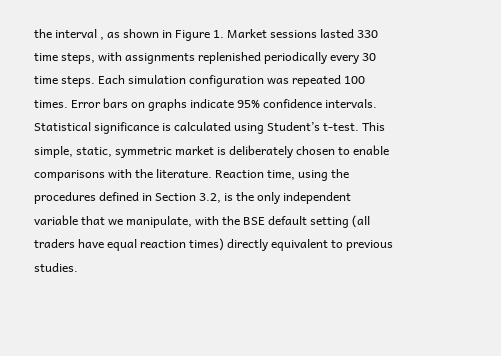the interval , as shown in Figure 1. Market sessions lasted 330 time steps, with assignments replenished periodically every 30 time steps. Each simulation configuration was repeated 100 times. Error bars on graphs indicate 95% confidence intervals. Statistical significance is calculated using Student’s t-test. This simple, static, symmetric market is deliberately chosen to enable comparisons with the literature. Reaction time, using the procedures defined in Section 3.2, is the only independent variable that we manipulate, with the BSE default setting (all traders have equal reaction times) directly equivalent to previous studies.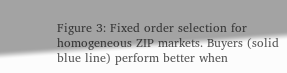Figure 3: Fixed order selection for homogeneous ZIP markets. Buyers (solid blue line) perform better when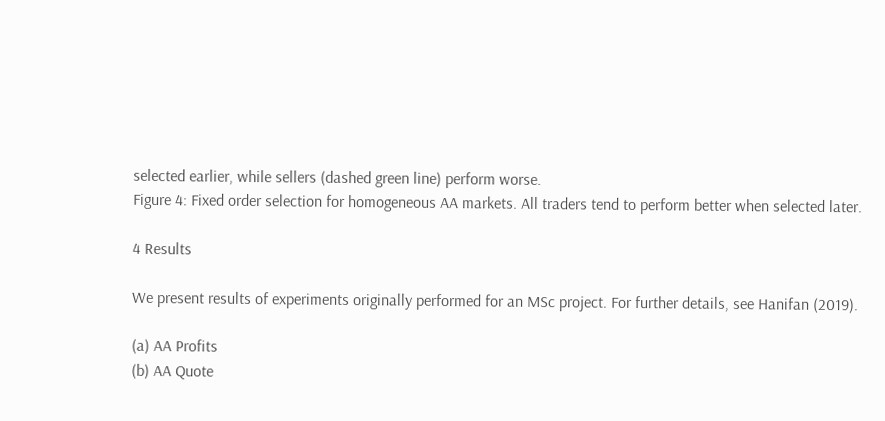selected earlier, while sellers (dashed green line) perform worse.
Figure 4: Fixed order selection for homogeneous AA markets. All traders tend to perform better when selected later.

4 Results

We present results of experiments originally performed for an MSc project. For further details, see Hanifan (2019).

(a) AA Profits
(b) AA Quote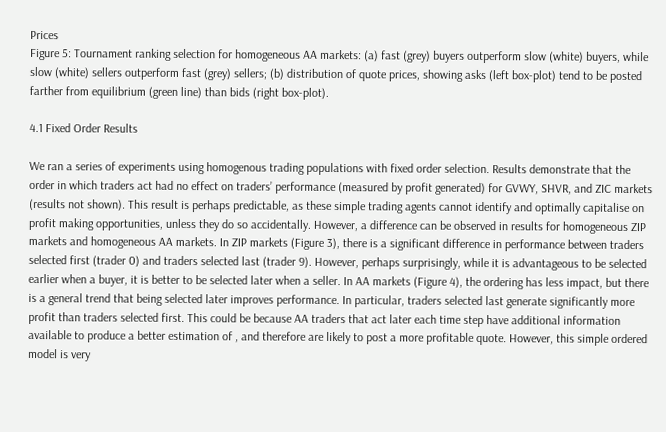Prices
Figure 5: Tournament ranking selection for homogeneous AA markets: (a) fast (grey) buyers outperform slow (white) buyers, while slow (white) sellers outperform fast (grey) sellers; (b) distribution of quote prices, showing asks (left box-plot) tend to be posted farther from equilibrium (green line) than bids (right box-plot).

4.1 Fixed Order Results

We ran a series of experiments using homogenous trading populations with fixed order selection. Results demonstrate that the order in which traders act had no effect on traders’ performance (measured by profit generated) for GVWY, SHVR, and ZIC markets (results not shown). This result is perhaps predictable, as these simple trading agents cannot identify and optimally capitalise on profit making opportunities, unless they do so accidentally. However, a difference can be observed in results for homogeneous ZIP markets and homogeneous AA markets. In ZIP markets (Figure 3), there is a significant difference in performance between traders selected first (trader 0) and traders selected last (trader 9). However, perhaps surprisingly, while it is advantageous to be selected earlier when a buyer, it is better to be selected later when a seller. In AA markets (Figure 4), the ordering has less impact, but there is a general trend that being selected later improves performance. In particular, traders selected last generate significantly more profit than traders selected first. This could be because AA traders that act later each time step have additional information available to produce a better estimation of , and therefore are likely to post a more profitable quote. However, this simple ordered model is very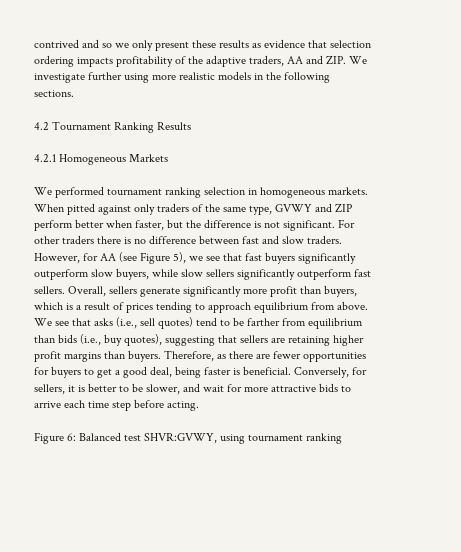contrived and so we only present these results as evidence that selection ordering impacts profitability of the adaptive traders, AA and ZIP. We investigate further using more realistic models in the following sections.

4.2 Tournament Ranking Results

4.2.1 Homogeneous Markets

We performed tournament ranking selection in homogeneous markets. When pitted against only traders of the same type, GVWY and ZIP perform better when faster, but the difference is not significant. For other traders there is no difference between fast and slow traders. However, for AA (see Figure 5), we see that fast buyers significantly outperform slow buyers, while slow sellers significantly outperform fast sellers. Overall, sellers generate significantly more profit than buyers, which is a result of prices tending to approach equilibrium from above. We see that asks (i.e., sell quotes) tend to be farther from equilibrium than bids (i.e., buy quotes), suggesting that sellers are retaining higher profit margins than buyers. Therefore, as there are fewer opportunities for buyers to get a good deal, being faster is beneficial. Conversely, for sellers, it is better to be slower, and wait for more attractive bids to arrive each time step before acting.

Figure 6: Balanced test SHVR:GVWY, using tournament ranking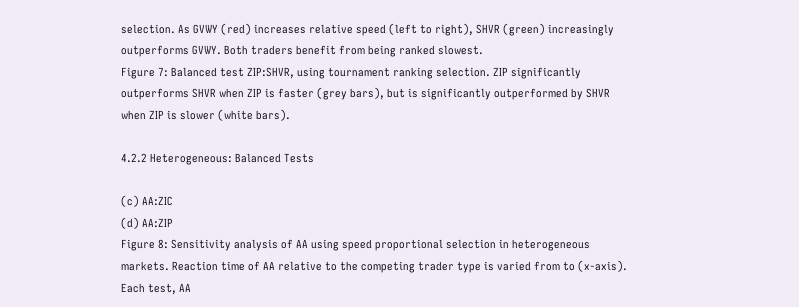selection. As GVWY (red) increases relative speed (left to right), SHVR (green) increasingly outperforms GVWY. Both traders benefit from being ranked slowest.
Figure 7: Balanced test ZIP:SHVR, using tournament ranking selection. ZIP significantly outperforms SHVR when ZIP is faster (grey bars), but is significantly outperformed by SHVR when ZIP is slower (white bars).

4.2.2 Heterogeneous: Balanced Tests

(c) AA:ZIC
(d) AA:ZIP
Figure 8: Sensitivity analysis of AA using speed proportional selection in heterogeneous markets. Reaction time of AA relative to the competing trader type is varied from to (x-axis). Each test, AA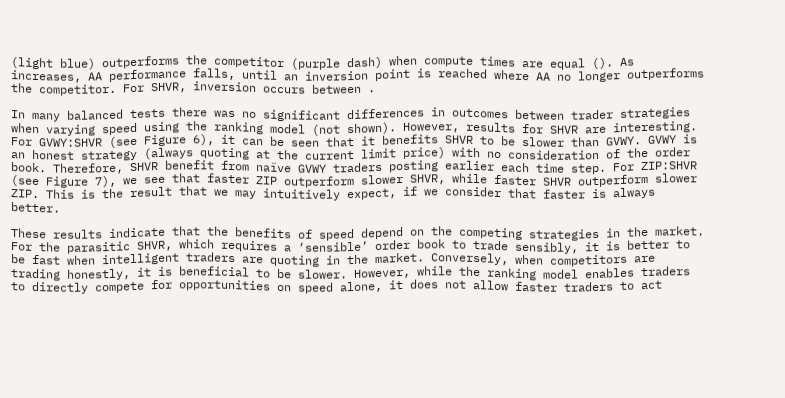(light blue) outperforms the competitor (purple dash) when compute times are equal (). As increases, AA performance falls, until an inversion point is reached where AA no longer outperforms the competitor. For SHVR, inversion occurs between .

In many balanced tests there was no significant differences in outcomes between trader strategies when varying speed using the ranking model (not shown). However, results for SHVR are interesting. For GVWY:SHVR (see Figure 6), it can be seen that it benefits SHVR to be slower than GVWY. GVWY is an honest strategy (always quoting at the current limit price) with no consideration of the order book. Therefore, SHVR benefit from naïve GVWY traders posting earlier each time step. For ZIP:SHVR (see Figure 7), we see that faster ZIP outperform slower SHVR, while faster SHVR outperform slower ZIP. This is the result that we may intuitively expect, if we consider that faster is always better.

These results indicate that the benefits of speed depend on the competing strategies in the market. For the parasitic SHVR, which requires a ‘sensible’ order book to trade sensibly, it is better to be fast when intelligent traders are quoting in the market. Conversely, when competitors are trading honestly, it is beneficial to be slower. However, while the ranking model enables traders to directly compete for opportunities on speed alone, it does not allow faster traders to act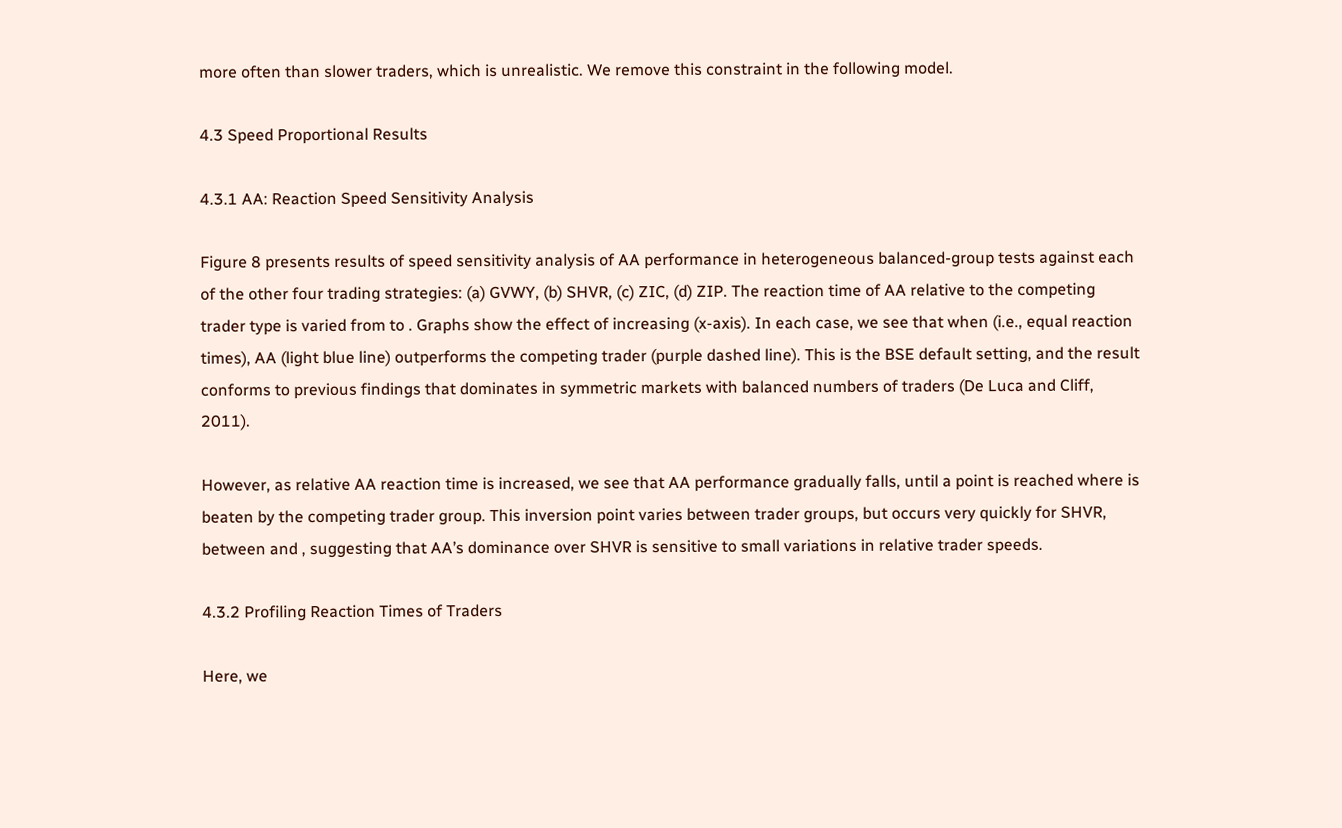more often than slower traders, which is unrealistic. We remove this constraint in the following model.

4.3 Speed Proportional Results

4.3.1 AA: Reaction Speed Sensitivity Analysis

Figure 8 presents results of speed sensitivity analysis of AA performance in heterogeneous balanced-group tests against each of the other four trading strategies: (a) GVWY, (b) SHVR, (c) ZIC, (d) ZIP. The reaction time of AA relative to the competing trader type is varied from to . Graphs show the effect of increasing (x-axis). In each case, we see that when (i.e., equal reaction times), AA (light blue line) outperforms the competing trader (purple dashed line). This is the BSE default setting, and the result conforms to previous findings that dominates in symmetric markets with balanced numbers of traders (De Luca and Cliff, 2011).

However, as relative AA reaction time is increased, we see that AA performance gradually falls, until a point is reached where is beaten by the competing trader group. This inversion point varies between trader groups, but occurs very quickly for SHVR, between and , suggesting that AA’s dominance over SHVR is sensitive to small variations in relative trader speeds.

4.3.2 Profiling Reaction Times of Traders

Here, we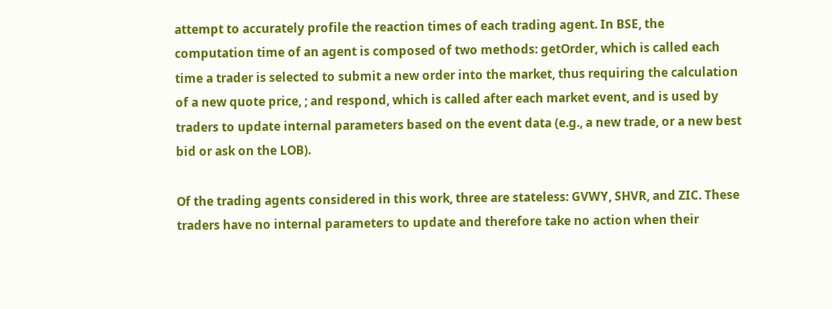attempt to accurately profile the reaction times of each trading agent. In BSE, the computation time of an agent is composed of two methods: getOrder, which is called each time a trader is selected to submit a new order into the market, thus requiring the calculation of a new quote price, ; and respond, which is called after each market event, and is used by traders to update internal parameters based on the event data (e.g., a new trade, or a new best bid or ask on the LOB).

Of the trading agents considered in this work, three are stateless: GVWY, SHVR, and ZIC. These traders have no internal parameters to update and therefore take no action when their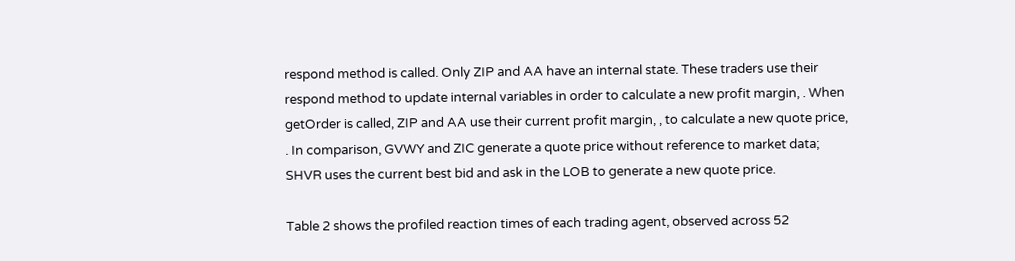respond method is called. Only ZIP and AA have an internal state. These traders use their respond method to update internal variables in order to calculate a new profit margin, . When getOrder is called, ZIP and AA use their current profit margin, , to calculate a new quote price, . In comparison, GVWY and ZIC generate a quote price without reference to market data; SHVR uses the current best bid and ask in the LOB to generate a new quote price.

Table 2 shows the profiled reaction times of each trading agent, observed across 52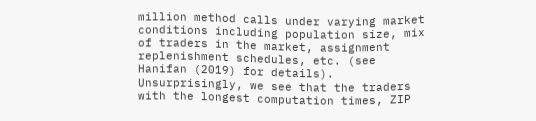million method calls under varying market conditions including population size, mix of traders in the market, assignment replenishment schedules, etc. (see Hanifan (2019) for details). Unsurprisingly, we see that the traders with the longest computation times, ZIP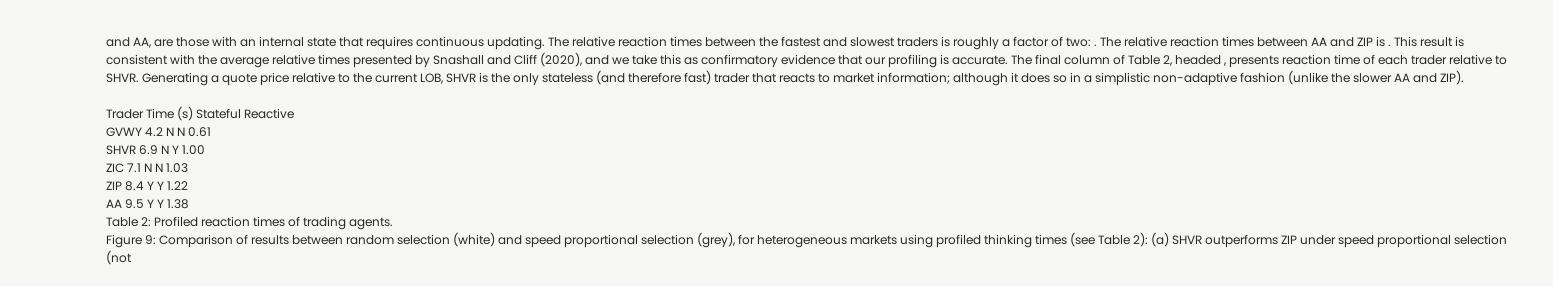and AA, are those with an internal state that requires continuous updating. The relative reaction times between the fastest and slowest traders is roughly a factor of two: . The relative reaction times between AA and ZIP is . This result is consistent with the average relative times presented by Snashall and Cliff (2020), and we take this as confirmatory evidence that our profiling is accurate. The final column of Table 2, headed , presents reaction time of each trader relative to SHVR. Generating a quote price relative to the current LOB, SHVR is the only stateless (and therefore fast) trader that reacts to market information; although it does so in a simplistic non-adaptive fashion (unlike the slower AA and ZIP).

Trader Time (s) Stateful Reactive
GVWY 4.2 N N 0.61
SHVR 6.9 N Y 1.00
ZIC 7.1 N N 1.03
ZIP 8.4 Y Y 1.22
AA 9.5 Y Y 1.38
Table 2: Profiled reaction times of trading agents.
Figure 9: Comparison of results between random selection (white) and speed proportional selection (grey), for heterogeneous markets using profiled thinking times (see Table 2): (a) SHVR outperforms ZIP under speed proportional selection (not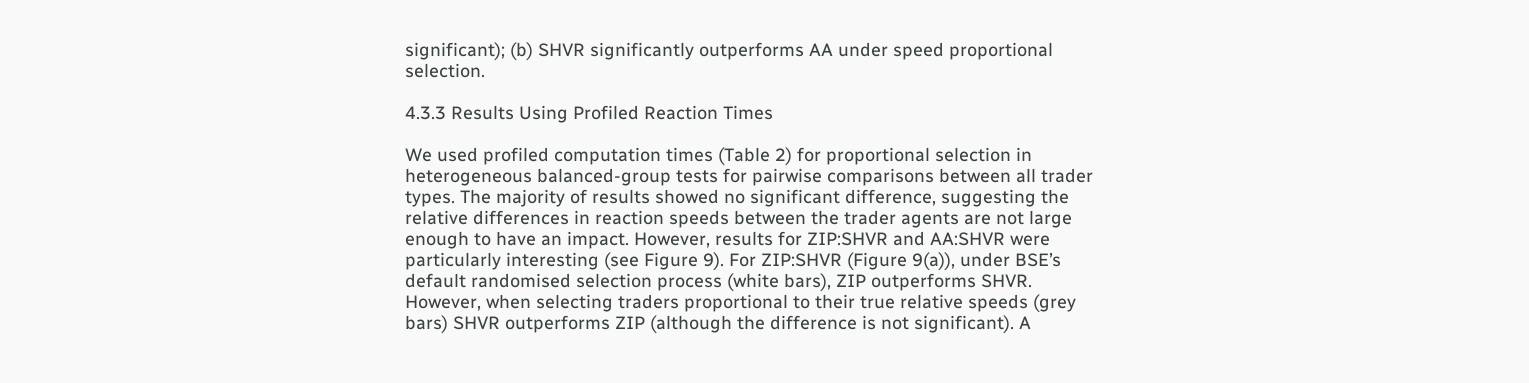significant); (b) SHVR significantly outperforms AA under speed proportional selection.

4.3.3 Results Using Profiled Reaction Times

We used profiled computation times (Table 2) for proportional selection in heterogeneous balanced-group tests for pairwise comparisons between all trader types. The majority of results showed no significant difference, suggesting the relative differences in reaction speeds between the trader agents are not large enough to have an impact. However, results for ZIP:SHVR and AA:SHVR were particularly interesting (see Figure 9). For ZIP:SHVR (Figure 9(a)), under BSE’s default randomised selection process (white bars), ZIP outperforms SHVR. However, when selecting traders proportional to their true relative speeds (grey bars) SHVR outperforms ZIP (although the difference is not significant). A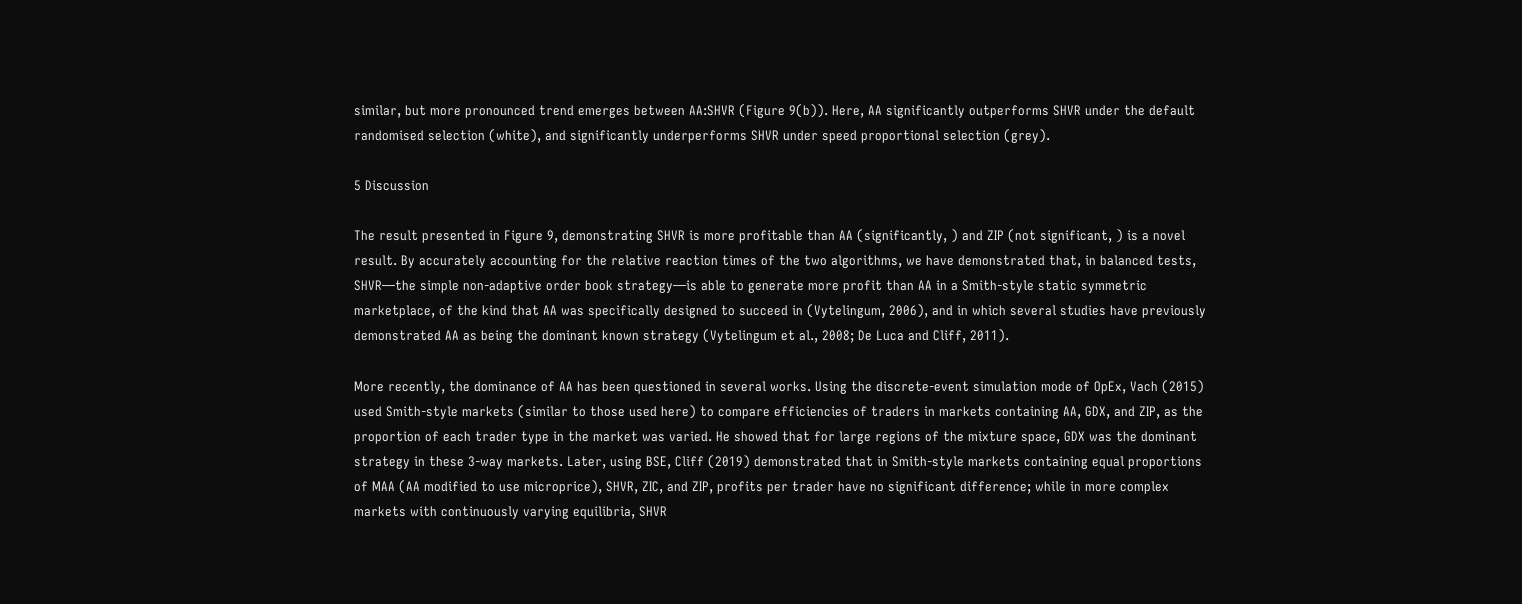similar, but more pronounced trend emerges between AA:SHVR (Figure 9(b)). Here, AA significantly outperforms SHVR under the default randomised selection (white), and significantly underperforms SHVR under speed proportional selection (grey).

5 Discussion

The result presented in Figure 9, demonstrating SHVR is more profitable than AA (significantly, ) and ZIP (not significant, ) is a novel result. By accurately accounting for the relative reaction times of the two algorithms, we have demonstrated that, in balanced tests, SHVR—the simple non-adaptive order book strategy—is able to generate more profit than AA in a Smith-style static symmetric marketplace, of the kind that AA was specifically designed to succeed in (Vytelingum, 2006), and in which several studies have previously demonstrated AA as being the dominant known strategy (Vytelingum et al., 2008; De Luca and Cliff, 2011).

More recently, the dominance of AA has been questioned in several works. Using the discrete-event simulation mode of OpEx, Vach (2015) used Smith-style markets (similar to those used here) to compare efficiencies of traders in markets containing AA, GDX, and ZIP, as the proportion of each trader type in the market was varied. He showed that for large regions of the mixture space, GDX was the dominant strategy in these 3-way markets. Later, using BSE, Cliff (2019) demonstrated that in Smith-style markets containing equal proportions of MAA (AA modified to use microprice), SHVR, ZIC, and ZIP, profits per trader have no significant difference; while in more complex markets with continuously varying equilibria, SHVR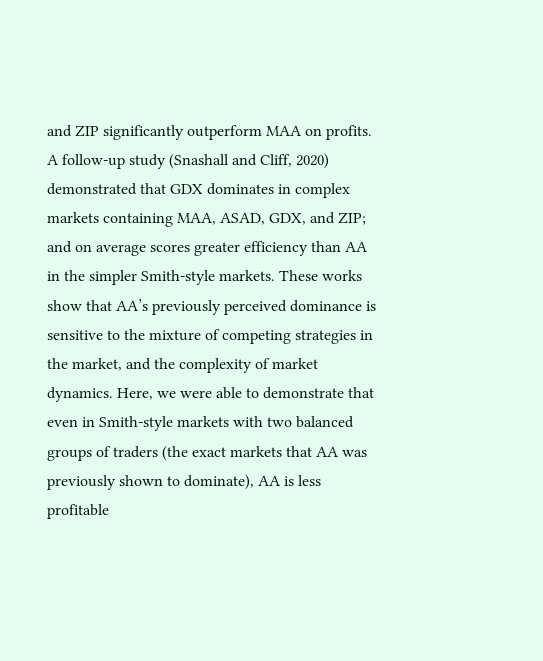and ZIP significantly outperform MAA on profits. A follow-up study (Snashall and Cliff, 2020) demonstrated that GDX dominates in complex markets containing MAA, ASAD, GDX, and ZIP; and on average scores greater efficiency than AA in the simpler Smith-style markets. These works show that AA’s previously perceived dominance is sensitive to the mixture of competing strategies in the market, and the complexity of market dynamics. Here, we were able to demonstrate that even in Smith-style markets with two balanced groups of traders (the exact markets that AA was previously shown to dominate), AA is less profitable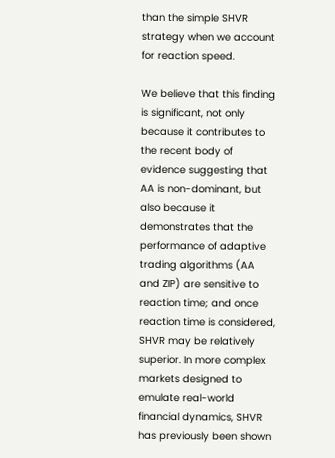than the simple SHVR strategy when we account for reaction speed.

We believe that this finding is significant, not only because it contributes to the recent body of evidence suggesting that AA is non-dominant, but also because it demonstrates that the performance of adaptive trading algorithms (AA and ZIP) are sensitive to reaction time; and once reaction time is considered, SHVR may be relatively superior. In more complex markets designed to emulate real-world financial dynamics, SHVR has previously been shown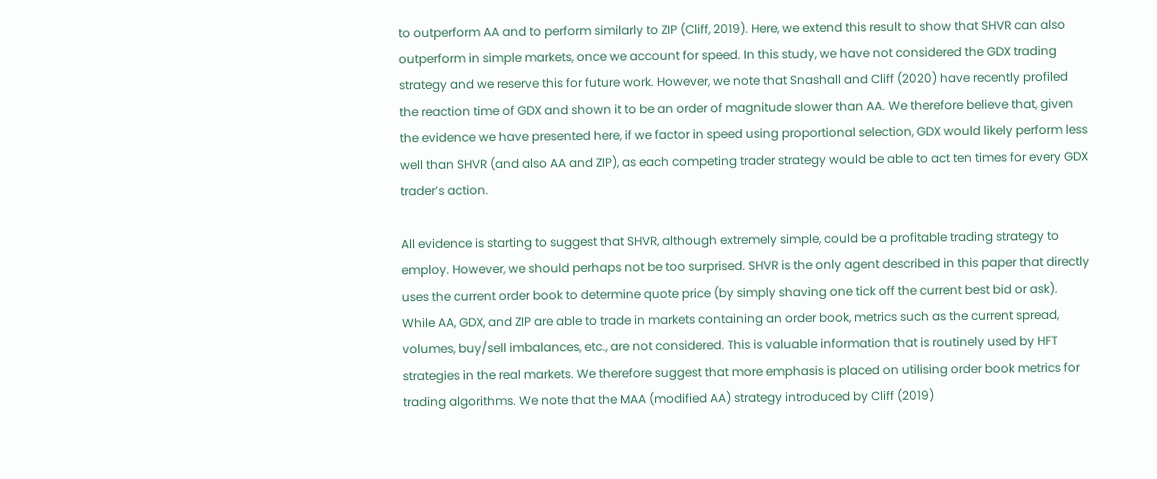to outperform AA and to perform similarly to ZIP (Cliff, 2019). Here, we extend this result to show that SHVR can also outperform in simple markets, once we account for speed. In this study, we have not considered the GDX trading strategy and we reserve this for future work. However, we note that Snashall and Cliff (2020) have recently profiled the reaction time of GDX and shown it to be an order of magnitude slower than AA. We therefore believe that, given the evidence we have presented here, if we factor in speed using proportional selection, GDX would likely perform less well than SHVR (and also AA and ZIP), as each competing trader strategy would be able to act ten times for every GDX trader’s action.

All evidence is starting to suggest that SHVR, although extremely simple, could be a profitable trading strategy to employ. However, we should perhaps not be too surprised. SHVR is the only agent described in this paper that directly uses the current order book to determine quote price (by simply shaving one tick off the current best bid or ask). While AA, GDX, and ZIP are able to trade in markets containing an order book, metrics such as the current spread, volumes, buy/sell imbalances, etc., are not considered. This is valuable information that is routinely used by HFT strategies in the real markets. We therefore suggest that more emphasis is placed on utilising order book metrics for trading algorithms. We note that the MAA (modified AA) strategy introduced by Cliff (2019)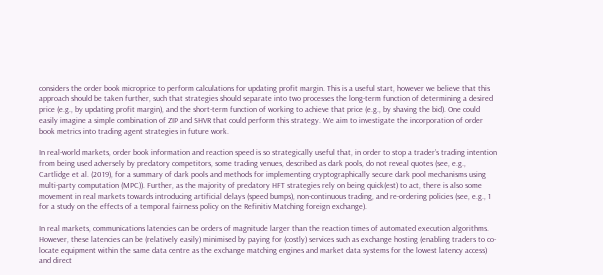considers the order book microprice to perform calculations for updating profit margin. This is a useful start, however we believe that this approach should be taken further, such that strategies should separate into two processes the long-term function of determining a desired price (e.g., by updating profit margin), and the short-term function of working to achieve that price (e.g., by shaving the bid). One could easily imagine a simple combination of ZIP and SHVR that could perform this strategy. We aim to investigate the incorporation of order book metrics into trading agent strategies in future work.

In real-world markets, order book information and reaction speed is so strategically useful that, in order to stop a trader’s trading intention from being used adversely by predatory competitors, some trading venues, described as dark pools, do not reveal quotes (see, e.g., Cartlidge et al. (2019), for a summary of dark pools and methods for implementing cryptographically secure dark pool mechanisms using multi-party computation (MPC)). Further, as the majority of predatory HFT strategies rely on being quick(est) to act, there is also some movement in real markets towards introducing artificial delays (speed bumps), non-continuous trading, and re-ordering policies (see, e.g., 1 for a study on the effects of a temporal fairness policy on the Refinitiv Matching foreign exchange).

In real markets, communications latencies can be orders of magnitude larger than the reaction times of automated execution algorithms. However, these latencies can be (relatively easily) minimised by paying for (costly) services such as exchange hosting (enabling traders to co-locate equipment within the same data centre as the exchange matching engines and market data systems for the lowest latency access) and direct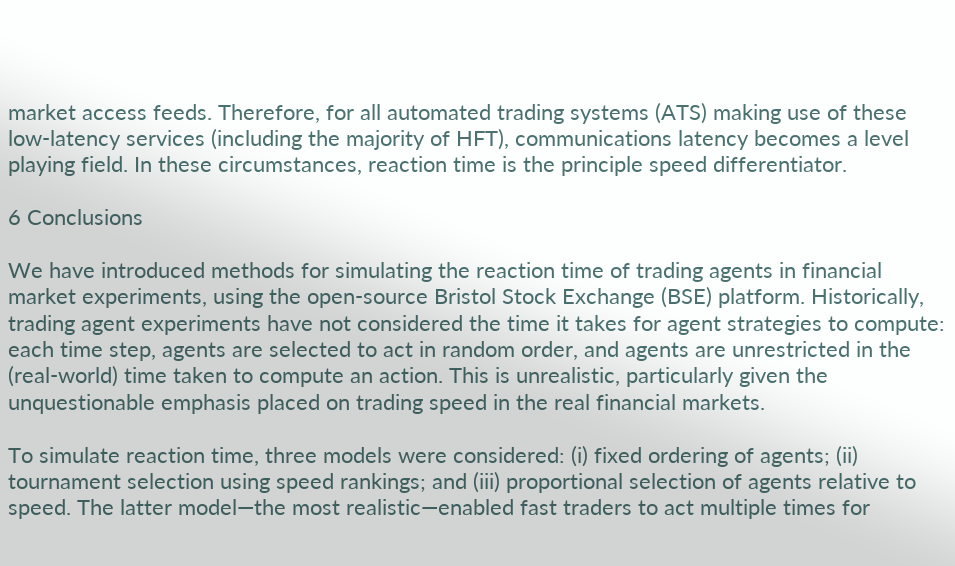market access feeds. Therefore, for all automated trading systems (ATS) making use of these low-latency services (including the majority of HFT), communications latency becomes a level playing field. In these circumstances, reaction time is the principle speed differentiator.

6 Conclusions

We have introduced methods for simulating the reaction time of trading agents in financial market experiments, using the open-source Bristol Stock Exchange (BSE) platform. Historically, trading agent experiments have not considered the time it takes for agent strategies to compute: each time step, agents are selected to act in random order, and agents are unrestricted in the (real-world) time taken to compute an action. This is unrealistic, particularly given the unquestionable emphasis placed on trading speed in the real financial markets.

To simulate reaction time, three models were considered: (i) fixed ordering of agents; (ii) tournament selection using speed rankings; and (iii) proportional selection of agents relative to speed. The latter model—the most realistic—enabled fast traders to act multiple times for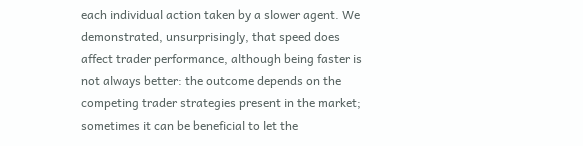each individual action taken by a slower agent. We demonstrated, unsurprisingly, that speed does affect trader performance, although being faster is not always better: the outcome depends on the competing trader strategies present in the market; sometimes it can be beneficial to let the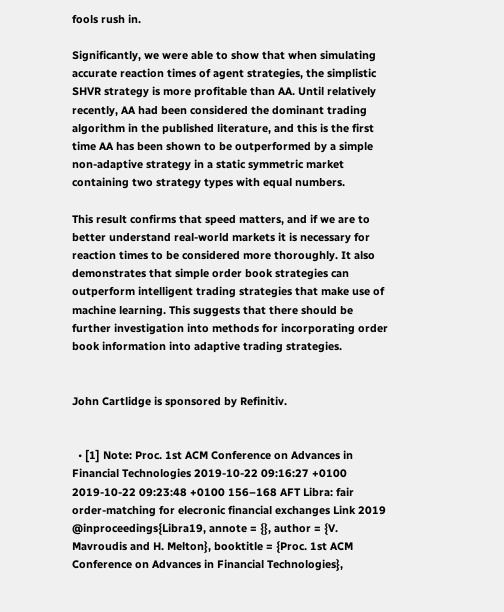fools rush in.

Significantly, we were able to show that when simulating accurate reaction times of agent strategies, the simplistic SHVR strategy is more profitable than AA. Until relatively recently, AA had been considered the dominant trading algorithm in the published literature, and this is the first time AA has been shown to be outperformed by a simple non-adaptive strategy in a static symmetric market containing two strategy types with equal numbers.

This result confirms that speed matters, and if we are to better understand real-world markets it is necessary for reaction times to be considered more thoroughly. It also demonstrates that simple order book strategies can outperform intelligent trading strategies that make use of machine learning. This suggests that there should be further investigation into methods for incorporating order book information into adaptive trading strategies.


John Cartlidge is sponsored by Refinitiv.


  • [1] Note: Proc. 1st ACM Conference on Advances in Financial Technologies 2019-10-22 09:16:27 +0100 2019-10-22 09:23:48 +0100 156–168 AFT Libra: fair order-matching for elecronic financial exchanges Link 2019 @inproceedings{Libra19, annote = {}, author = {V. Mavroudis and H. Melton}, booktitle = {Proc. 1st ACM Conference on Advances in Financial Technologies},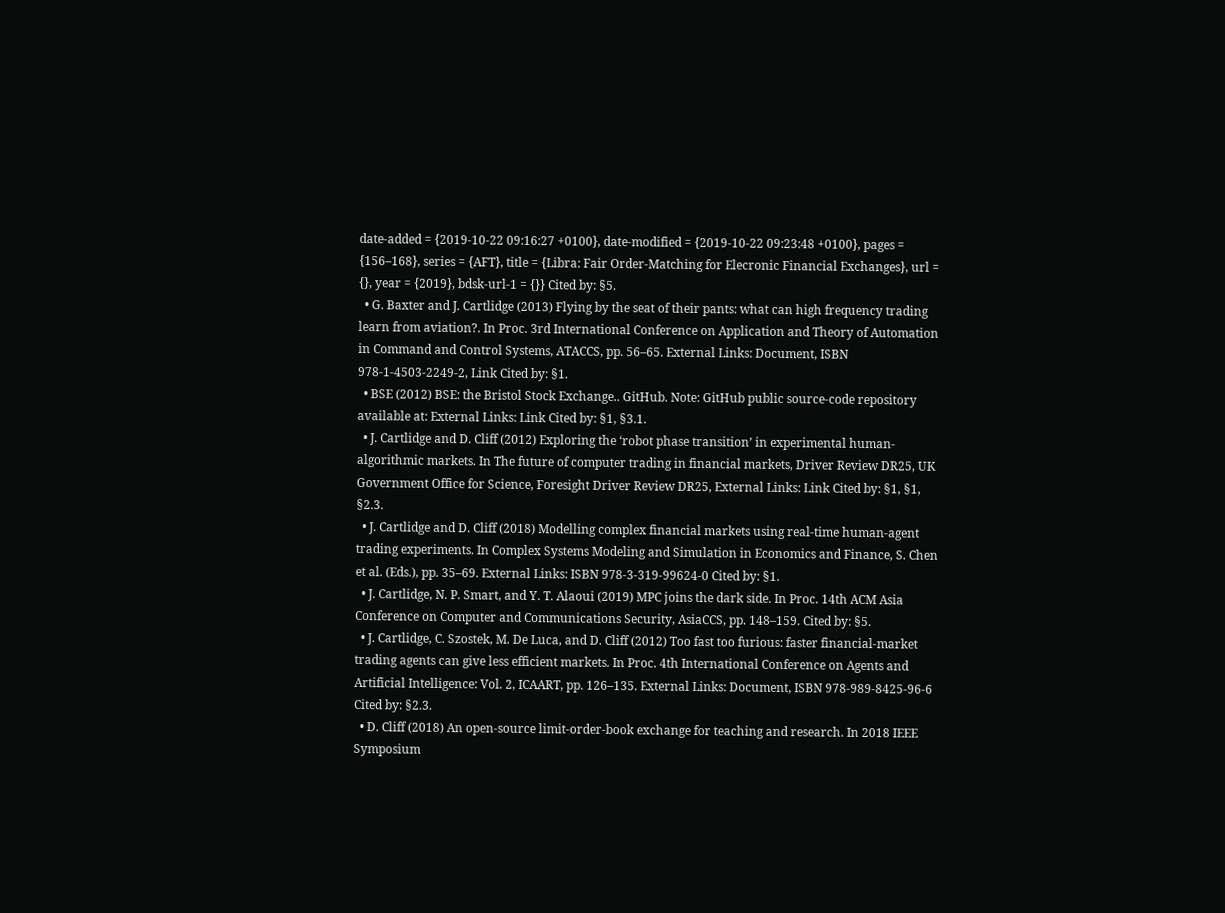date-added = {2019-10-22 09:16:27 +0100}, date-modified = {2019-10-22 09:23:48 +0100}, pages = {156–168}, series = {AFT}, title = {Libra: Fair Order-Matching for Elecronic Financial Exchanges}, url = {}, year = {2019}, bdsk-url-1 = {}} Cited by: §5.
  • G. Baxter and J. Cartlidge (2013) Flying by the seat of their pants: what can high frequency trading learn from aviation?. In Proc. 3rd International Conference on Application and Theory of Automation in Command and Control Systems, ATACCS, pp. 56–65. External Links: Document, ISBN 978-1-4503-2249-2, Link Cited by: §1.
  • BSE (2012) BSE: the Bristol Stock Exchange.. GitHub. Note: GitHub public source-code repository available at: External Links: Link Cited by: §1, §3.1.
  • J. Cartlidge and D. Cliff (2012) Exploring the ‘robot phase transition’ in experimental human-algorithmic markets. In The future of computer trading in financial markets, Driver Review DR25, UK Government Office for Science, Foresight Driver Review DR25, External Links: Link Cited by: §1, §1, §2.3.
  • J. Cartlidge and D. Cliff (2018) Modelling complex financial markets using real-time human-agent trading experiments. In Complex Systems Modeling and Simulation in Economics and Finance, S. Chen et al. (Eds.), pp. 35–69. External Links: ISBN 978-3-319-99624-0 Cited by: §1.
  • J. Cartlidge, N. P. Smart, and Y. T. Alaoui (2019) MPC joins the dark side. In Proc. 14th ACM Asia Conference on Computer and Communications Security, AsiaCCS, pp. 148–159. Cited by: §5.
  • J. Cartlidge, C. Szostek, M. De Luca, and D. Cliff (2012) Too fast too furious: faster financial-market trading agents can give less efficient markets. In Proc. 4th International Conference on Agents and Artificial Intelligence: Vol. 2, ICAART, pp. 126–135. External Links: Document, ISBN 978-989-8425-96-6 Cited by: §2.3.
  • D. Cliff (2018) An open-source limit-order-book exchange for teaching and research. In 2018 IEEE Symposium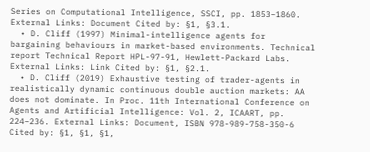Series on Computational Intelligence, SSCI, pp. 1853–1860. External Links: Document Cited by: §1, §3.1.
  • D. Cliff (1997) Minimal-intelligence agents for bargaining behaviours in market-based environments. Technical report Technical Report HPL-97-91, Hewlett-Packard Labs. External Links: Link Cited by: §1, §2.1.
  • D. Cliff (2019) Exhaustive testing of trader-agents in realistically dynamic continuous double auction markets: AA does not dominate. In Proc. 11th International Conference on Agents and Artificial Intelligence: Vol. 2, ICAART, pp. 224–236. External Links: Document, ISBN 978-989-758-350-6 Cited by: §1, §1, §1,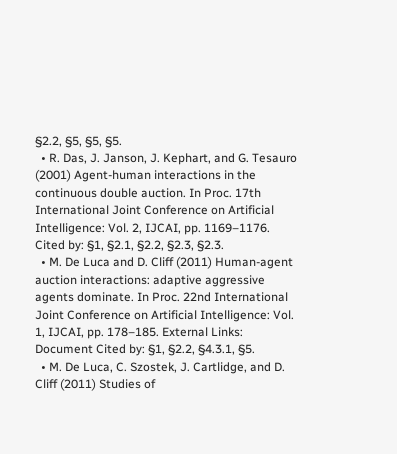§2.2, §5, §5, §5.
  • R. Das, J. Janson, J. Kephart, and G. Tesauro (2001) Agent-human interactions in the continuous double auction. In Proc. 17th International Joint Conference on Artificial Intelligence: Vol. 2, IJCAI, pp. 1169–1176. Cited by: §1, §2.1, §2.2, §2.3, §2.3.
  • M. De Luca and D. Cliff (2011) Human-agent auction interactions: adaptive aggressive agents dominate. In Proc. 22nd International Joint Conference on Artificial Intelligence: Vol. 1, IJCAI, pp. 178–185. External Links: Document Cited by: §1, §2.2, §4.3.1, §5.
  • M. De Luca, C. Szostek, J. Cartlidge, and D. Cliff (2011) Studies of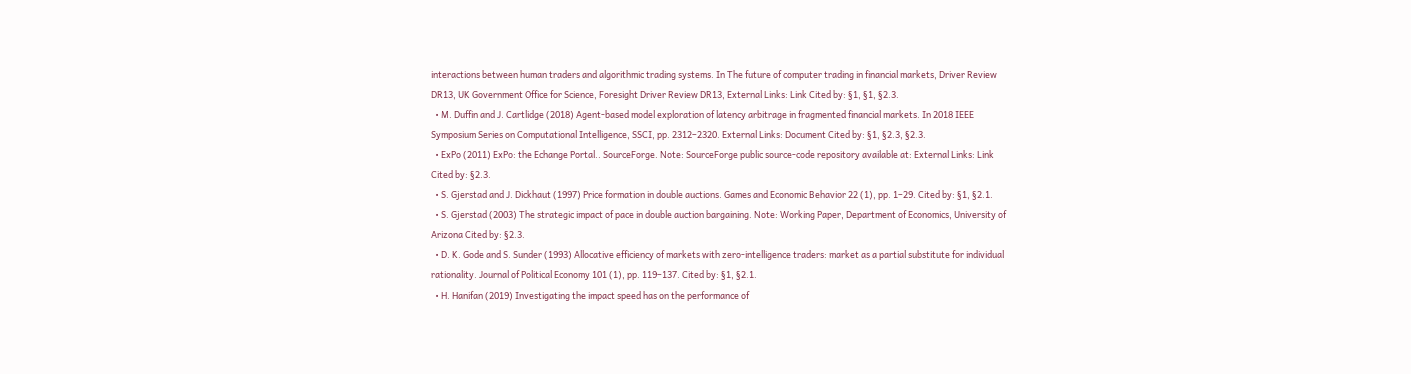interactions between human traders and algorithmic trading systems. In The future of computer trading in financial markets, Driver Review DR13, UK Government Office for Science, Foresight Driver Review DR13, External Links: Link Cited by: §1, §1, §2.3.
  • M. Duffin and J. Cartlidge (2018) Agent-based model exploration of latency arbitrage in fragmented financial markets. In 2018 IEEE Symposium Series on Computational Intelligence, SSCI, pp. 2312–2320. External Links: Document Cited by: §1, §2.3, §2.3.
  • ExPo (2011) ExPo: the Echange Portal.. SourceForge. Note: SourceForge public source-code repository available at: External Links: Link Cited by: §2.3.
  • S. Gjerstad and J. Dickhaut (1997) Price formation in double auctions. Games and Economic Behavior 22 (1), pp. 1–29. Cited by: §1, §2.1.
  • S. Gjerstad (2003) The strategic impact of pace in double auction bargaining. Note: Working Paper, Department of Economics, University of Arizona Cited by: §2.3.
  • D. K. Gode and S. Sunder (1993) Allocative efficiency of markets with zero-intelligence traders: market as a partial substitute for individual rationality. Journal of Political Economy 101 (1), pp. 119–137. Cited by: §1, §2.1.
  • H. Hanifan (2019) Investigating the impact speed has on the performance of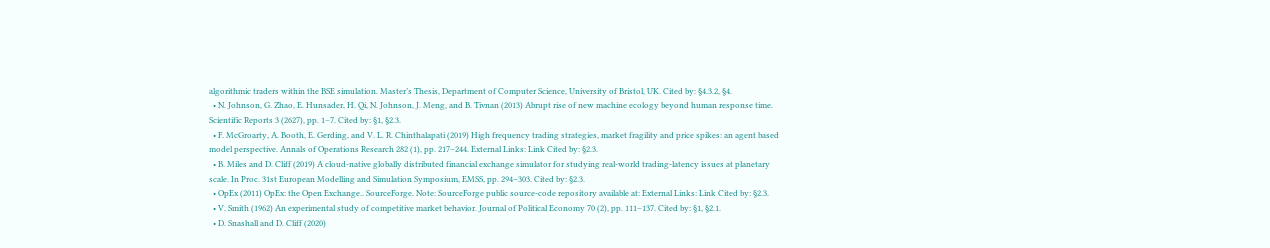algorithmic traders within the BSE simulation. Master’s Thesis, Department of Computer Science, University of Bristol, UK. Cited by: §4.3.2, §4.
  • N. Johnson, G. Zhao, E. Hunsader, H. Qi, N. Johnson, J. Meng, and B. Tivnan (2013) Abrupt rise of new machine ecology beyond human response time. Scientific Reports 3 (2627), pp. 1–7. Cited by: §1, §2.3.
  • F. McGroarty, A. Booth, E. Gerding, and V. L. R. Chinthalapati (2019) High frequency trading strategies, market fragility and price spikes: an agent based model perspective. Annals of Operations Research 282 (1), pp. 217–244. External Links: Link Cited by: §2.3.
  • B. Miles and D. Cliff (2019) A cloud-native globally distributed financial exchange simulator for studying real-world trading-latency issues at planetary scale. In Proc. 31st European Modelling and Simulation Symposium, EMSS, pp. 294–303. Cited by: §2.3.
  • OpEx (2011) OpEx: the Open Exchange.. SourceForge. Note: SourceForge public source-code repository available at: External Links: Link Cited by: §2.3.
  • V. Smith (1962) An experimental study of competitive market behavior. Journal of Political Economy 70 (2), pp. 111–137. Cited by: §1, §2.1.
  • D. Snashall and D. Cliff (2020)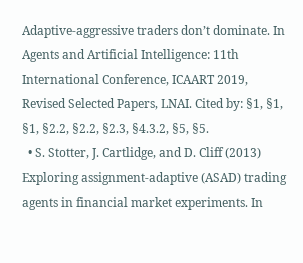Adaptive-aggressive traders don’t dominate. In Agents and Artificial Intelligence: 11th International Conference, ICAART 2019, Revised Selected Papers, LNAI. Cited by: §1, §1, §1, §2.2, §2.2, §2.3, §4.3.2, §5, §5.
  • S. Stotter, J. Cartlidge, and D. Cliff (2013) Exploring assignment-adaptive (ASAD) trading agents in financial market experiments. In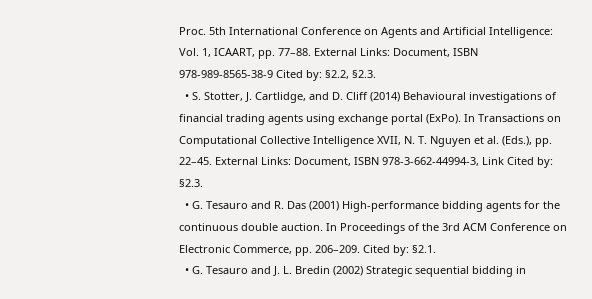Proc. 5th International Conference on Agents and Artificial Intelligence: Vol. 1, ICAART, pp. 77–88. External Links: Document, ISBN 978-989-8565-38-9 Cited by: §2.2, §2.3.
  • S. Stotter, J. Cartlidge, and D. Cliff (2014) Behavioural investigations of financial trading agents using exchange portal (ExPo). In Transactions on Computational Collective Intelligence XVII, N. T. Nguyen et al. (Eds.), pp. 22–45. External Links: Document, ISBN 978-3-662-44994-3, Link Cited by: §2.3.
  • G. Tesauro and R. Das (2001) High-performance bidding agents for the continuous double auction. In Proceedings of the 3rd ACM Conference on Electronic Commerce, pp. 206–209. Cited by: §2.1.
  • G. Tesauro and J. L. Bredin (2002) Strategic sequential bidding in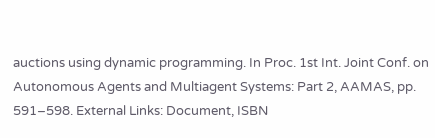auctions using dynamic programming. In Proc. 1st Int. Joint Conf. on Autonomous Agents and Multiagent Systems: Part 2, AAMAS, pp. 591–598. External Links: Document, ISBN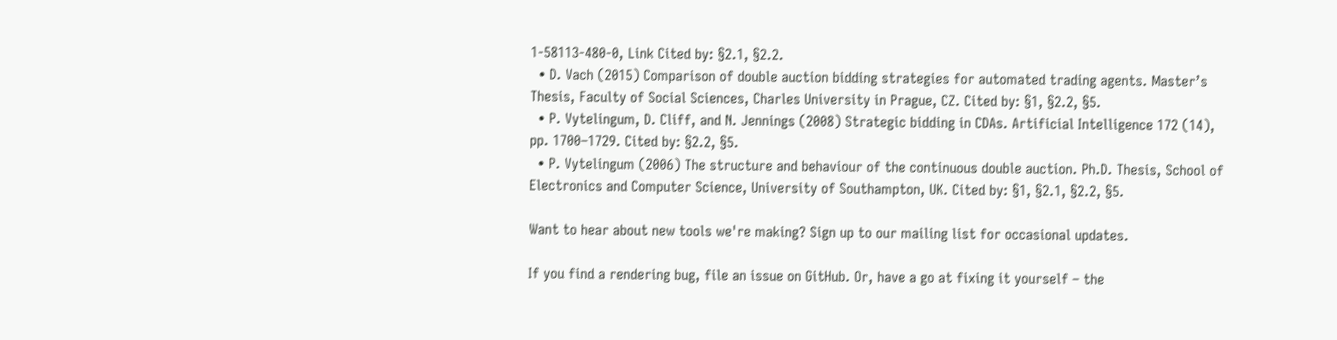1-58113-480-0, Link Cited by: §2.1, §2.2.
  • D. Vach (2015) Comparison of double auction bidding strategies for automated trading agents. Master’s Thesis, Faculty of Social Sciences, Charles University in Prague, CZ. Cited by: §1, §2.2, §5.
  • P. Vytelingum, D. Cliff, and N. Jennings (2008) Strategic bidding in CDAs. Artificial Intelligence 172 (14), pp. 1700–1729. Cited by: §2.2, §5.
  • P. Vytelingum (2006) The structure and behaviour of the continuous double auction. Ph.D. Thesis, School of Electronics and Computer Science, University of Southampton, UK. Cited by: §1, §2.1, §2.2, §5.

Want to hear about new tools we're making? Sign up to our mailing list for occasional updates.

If you find a rendering bug, file an issue on GitHub. Or, have a go at fixing it yourself – the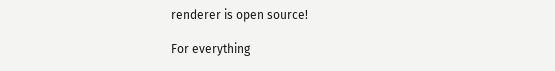renderer is open source!

For everything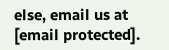else, email us at [email protected].